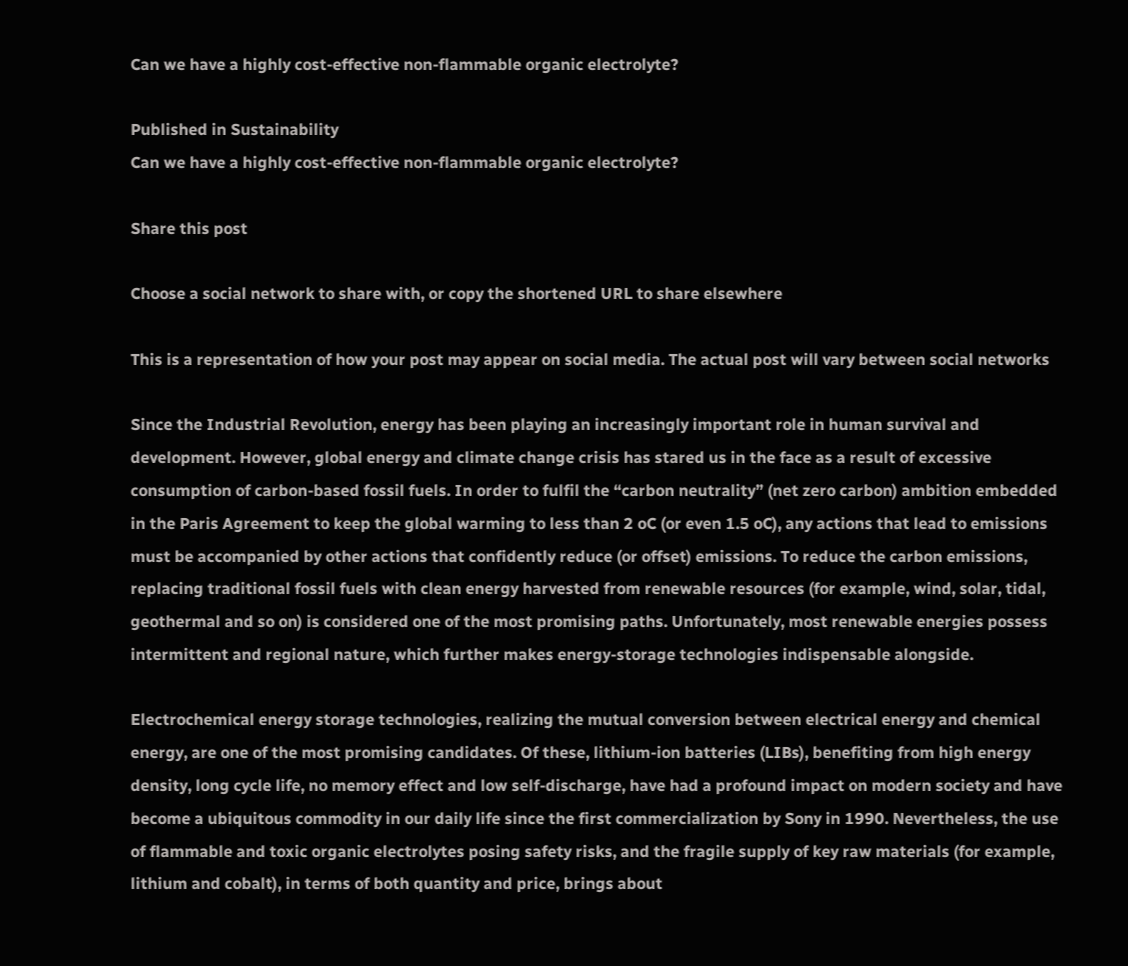Can we have a highly cost-effective non-flammable organic electrolyte?

Published in Sustainability
Can we have a highly cost-effective non-flammable organic electrolyte?

Share this post

Choose a social network to share with, or copy the shortened URL to share elsewhere

This is a representation of how your post may appear on social media. The actual post will vary between social networks

Since the Industrial Revolution, energy has been playing an increasingly important role in human survival and development. However, global energy and climate change crisis has stared us in the face as a result of excessive consumption of carbon-based fossil fuels. In order to fulfil the “carbon neutrality” (net zero carbon) ambition embedded in the Paris Agreement to keep the global warming to less than 2 oC (or even 1.5 oC), any actions that lead to emissions must be accompanied by other actions that confidently reduce (or offset) emissions. To reduce the carbon emissions, replacing traditional fossil fuels with clean energy harvested from renewable resources (for example, wind, solar, tidal, geothermal and so on) is considered one of the most promising paths. Unfortunately, most renewable energies possess intermittent and regional nature, which further makes energy-storage technologies indispensable alongside.

Electrochemical energy storage technologies, realizing the mutual conversion between electrical energy and chemical energy, are one of the most promising candidates. Of these, lithium-ion batteries (LIBs), benefiting from high energy density, long cycle life, no memory effect and low self-discharge, have had a profound impact on modern society and have become a ubiquitous commodity in our daily life since the first commercialization by Sony in 1990. Nevertheless, the use of flammable and toxic organic electrolytes posing safety risks, and the fragile supply of key raw materials (for example, lithium and cobalt), in terms of both quantity and price, brings about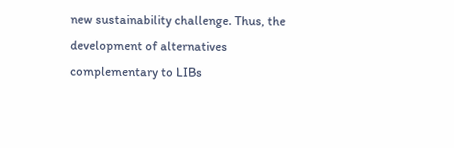new sustainability challenge. Thus, the development of alternatives complementary to LIBs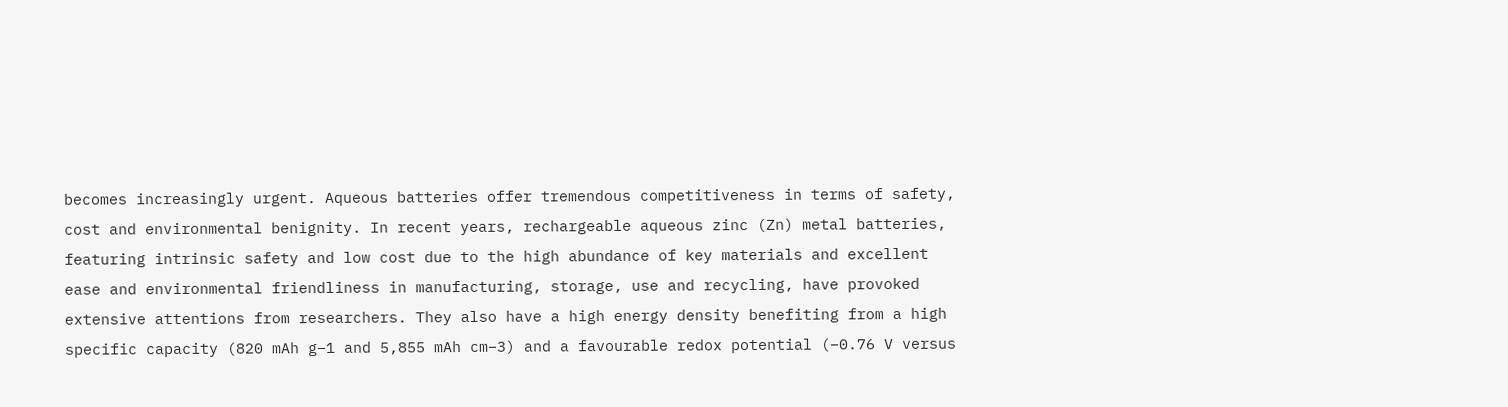becomes increasingly urgent. Aqueous batteries offer tremendous competitiveness in terms of safety, cost and environmental benignity. In recent years, rechargeable aqueous zinc (Zn) metal batteries, featuring intrinsic safety and low cost due to the high abundance of key materials and excellent ease and environmental friendliness in manufacturing, storage, use and recycling, have provoked extensive attentions from researchers. They also have a high energy density benefiting from a high specific capacity (820 mAh g−1 and 5,855 mAh cm−3) and a favourable redox potential (−0.76 V versus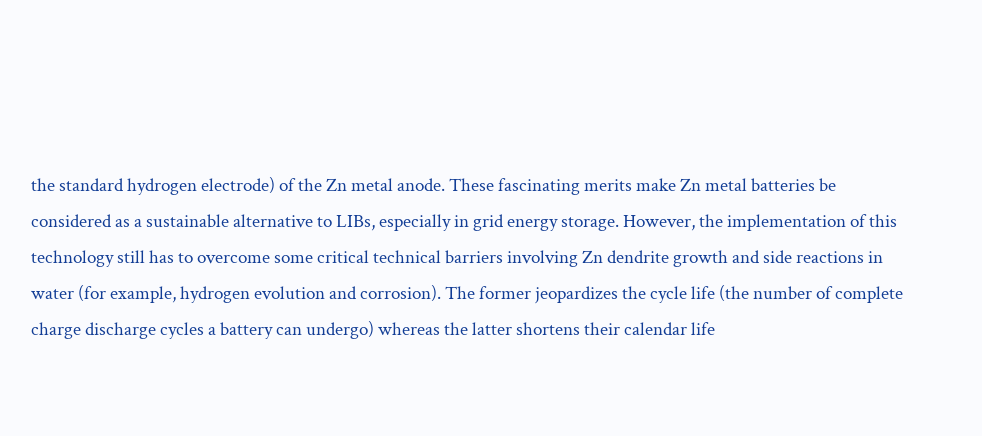the standard hydrogen electrode) of the Zn metal anode. These fascinating merits make Zn metal batteries be considered as a sustainable alternative to LIBs, especially in grid energy storage. However, the implementation of this technology still has to overcome some critical technical barriers involving Zn dendrite growth and side reactions in water (for example, hydrogen evolution and corrosion). The former jeopardizes the cycle life (the number of complete charge discharge cycles a battery can undergo) whereas the latter shortens their calendar life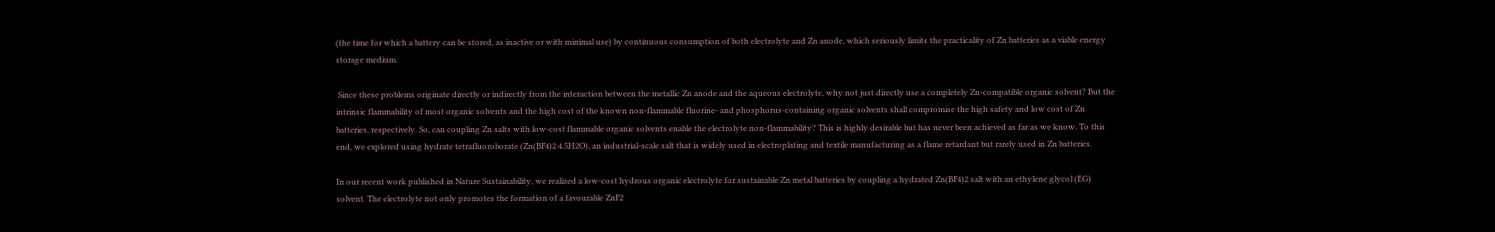(the time for which a battery can be stored, as inactive or with minimal use) by continuous consumption of both electrolyte and Zn anode, which seriously limits the practicality of Zn batteries as a viable energy storage medium.

 Since these problems originate directly or indirectly from the interaction between the metallic Zn anode and the aqueous electrolyte, why not just directly use a completely Zn-compatible organic solvent? But the intrinsic flammability of most organic solvents and the high cost of the known non-flammable fluorine- and phosphorus-containing organic solvents shall compromise the high safety and low cost of Zn batteries, respectively. So, can coupling Zn salts with low-cost flammable organic solvents enable the electrolyte non-flammability? This is highly desirable but has never been achieved as far as we know. To this end, we explored using hydrate tetrafluoroborate (Zn(BF4)2·4.5H2O), an industrial-scale salt that is widely used in electroplating and textile manufacturing as a flame retardant but rarely used in Zn batteries.

In our recent work published in Nature Sustainability, we realized a low-cost hydrous organic electrolyte for sustainable Zn metal batteries by coupling a hydrated Zn(BF4)2 salt with an ethylene glycol (EG) solvent. The electrolyte not only promotes the formation of a favourable ZnF2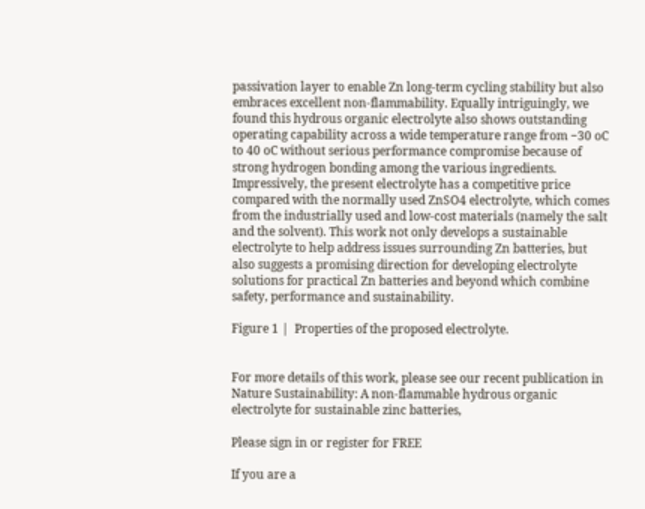passivation layer to enable Zn long-term cycling stability but also embraces excellent non-flammability. Equally intriguingly, we found this hydrous organic electrolyte also shows outstanding operating capability across a wide temperature range from −30 oC to 40 oC without serious performance compromise because of strong hydrogen bonding among the various ingredients. Impressively, the present electrolyte has a competitive price compared with the normally used ZnSO4 electrolyte, which comes from the industrially used and low-cost materials (namely the salt and the solvent). This work not only develops a sustainable electrolyte to help address issues surrounding Zn batteries, but also suggests a promising direction for developing electrolyte solutions for practical Zn batteries and beyond which combine safety, performance and sustainability.

Figure 1 |  Properties of the proposed electrolyte.


For more details of this work, please see our recent publication in Nature Sustainability: A non-flammable hydrous organic electrolyte for sustainable zinc batteries,

Please sign in or register for FREE

If you are a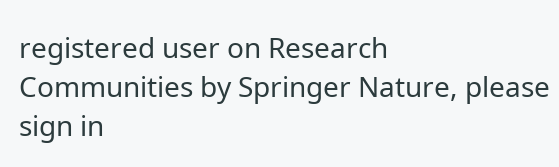registered user on Research Communities by Springer Nature, please sign in